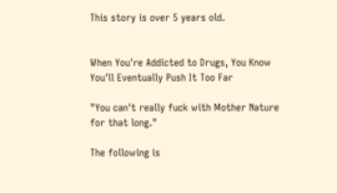This story is over 5 years old.


When You're Addicted to Drugs, You Know You'll Eventually Push It Too Far

"You can't really fuck with Mother Nature for that long."

The following is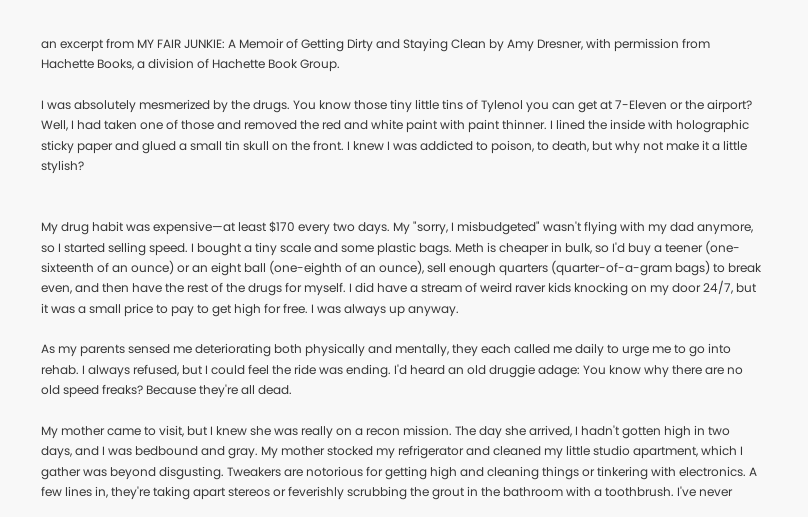an excerpt from MY FAIR JUNKIE: A Memoir of Getting Dirty and Staying Clean by Amy Dresner, with permission from Hachette Books, a division of Hachette Book Group.

I was absolutely mesmerized by the drugs. You know those tiny little tins of Tylenol you can get at 7-Eleven or the airport? Well, I had taken one of those and removed the red and white paint with paint thinner. I lined the inside with holographic sticky paper and glued a small tin skull on the front. I knew I was addicted to poison, to death, but why not make it a little stylish?


My drug habit was expensive—at least $170 every two days. My "sorry, I misbudgeted" wasn't flying with my dad anymore, so I started selling speed. I bought a tiny scale and some plastic bags. Meth is cheaper in bulk, so I'd buy a teener (one-sixteenth of an ounce) or an eight ball (one-eighth of an ounce), sell enough quarters (quarter-of-a-gram bags) to break even, and then have the rest of the drugs for myself. I did have a stream of weird raver kids knocking on my door 24/7, but it was a small price to pay to get high for free. I was always up anyway.

As my parents sensed me deteriorating both physically and mentally, they each called me daily to urge me to go into rehab. I always refused, but I could feel the ride was ending. I'd heard an old druggie adage: You know why there are no old speed freaks? Because they're all dead.

My mother came to visit, but I knew she was really on a recon mission. The day she arrived, I hadn't gotten high in two days, and I was bedbound and gray. My mother stocked my refrigerator and cleaned my little studio apartment, which I gather was beyond disgusting. Tweakers are notorious for getting high and cleaning things or tinkering with electronics. A few lines in, they're taking apart stereos or feverishly scrubbing the grout in the bathroom with a toothbrush. I've never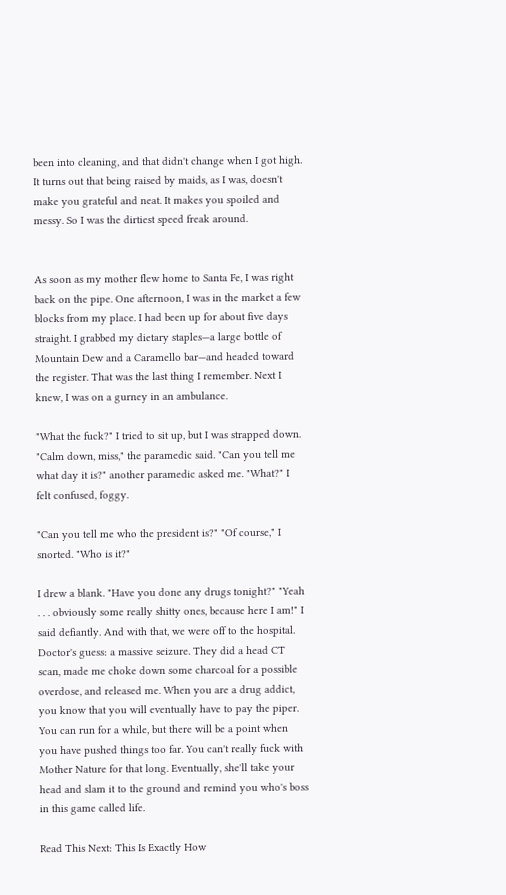been into cleaning, and that didn't change when I got high. It turns out that being raised by maids, as I was, doesn't make you grateful and neat. It makes you spoiled and messy. So I was the dirtiest speed freak around.


As soon as my mother flew home to Santa Fe, I was right back on the pipe. One afternoon, I was in the market a few blocks from my place. I had been up for about five days straight. I grabbed my dietary staples—a large bottle of Mountain Dew and a Caramello bar—and headed toward the register. That was the last thing I remember. Next I knew, I was on a gurney in an ambulance.

"What the fuck?" I tried to sit up, but I was strapped down. "Calm down, miss," the paramedic said. "Can you tell me what day it is?" another paramedic asked me. "What?" I felt confused, foggy.

"Can you tell me who the president is?" "Of course," I snorted. "Who is it?"

I drew a blank. "Have you done any drugs tonight?" "Yeah . . . obviously some really shitty ones, because here I am!" I said defiantly. And with that, we were off to the hospital. Doctor's guess: a massive seizure. They did a head CT scan, made me choke down some charcoal for a possible overdose, and released me. When you are a drug addict, you know that you will eventually have to pay the piper. You can run for a while, but there will be a point when you have pushed things too far. You can't really fuck with Mother Nature for that long. Eventually, she'll take your head and slam it to the ground and remind you who's boss in this game called life.

Read This Next: This Is Exactly How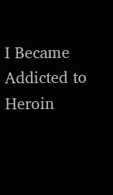I Became Addicted to Heroin